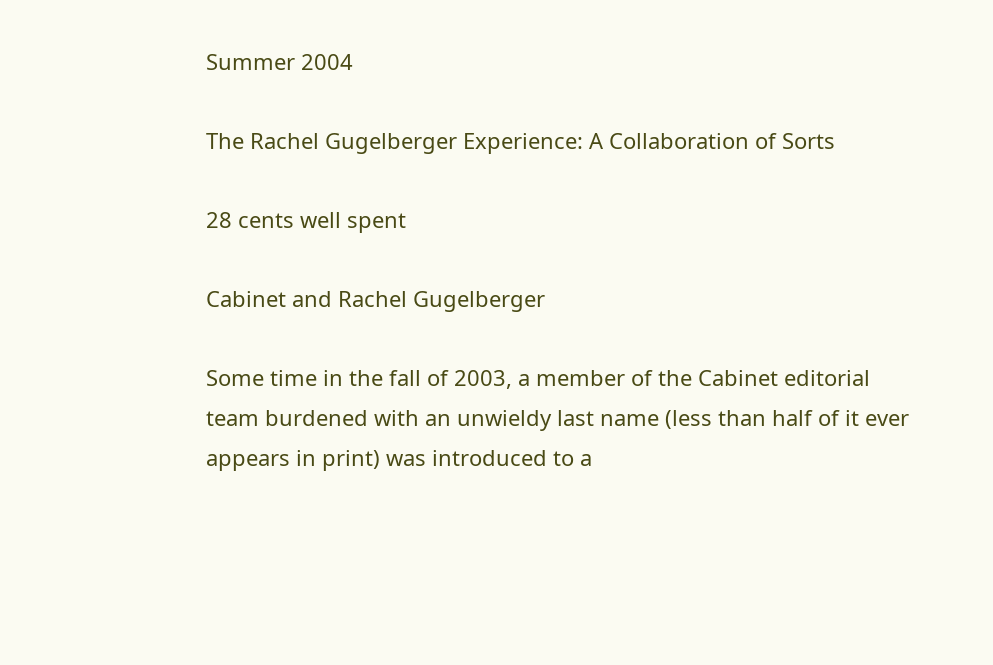Summer 2004

The Rachel Gugelberger Experience: A Collaboration of Sorts

28 cents well spent

Cabinet and Rachel Gugelberger

Some time in the fall of 2003, a member of the Cabinet editorial team burdened with an unwieldy last name (less than half of it ever appears in print) was introduced to a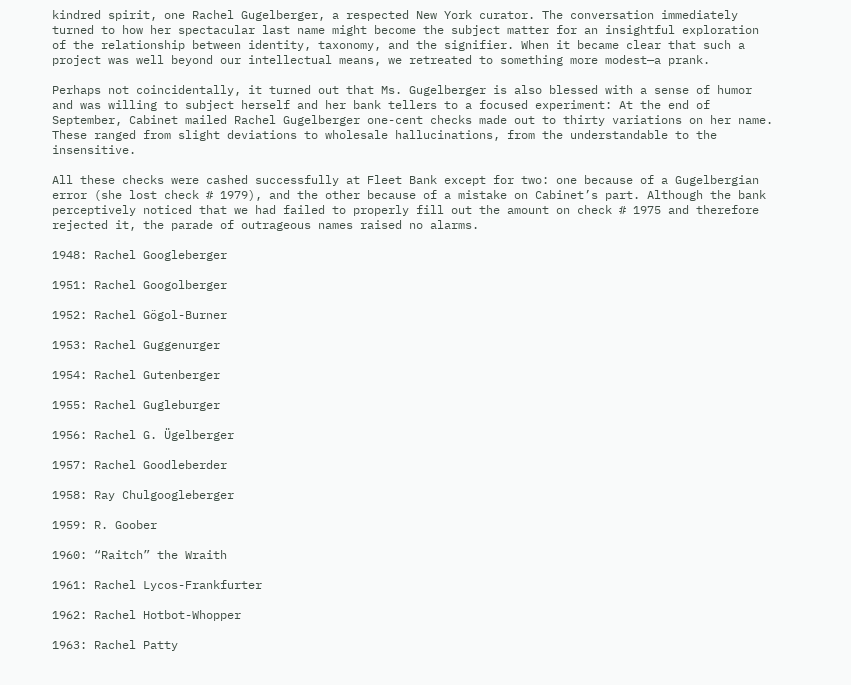kindred spirit, one Rachel Gugelberger, a respected New York curator. The conversation immediately turned to how her spectacular last name might become the subject matter for an insightful exploration of the relationship between identity, taxonomy, and the signifier. When it became clear that such a project was well beyond our intellectual means, we retreated to something more modest—a prank.

Perhaps not coincidentally, it turned out that Ms. Gugelberger is also blessed with a sense of humor and was willing to subject herself and her bank tellers to a focused experiment: At the end of September, Cabinet mailed Rachel Gugelberger one-cent checks made out to thirty variations on her name. These ranged from slight deviations to wholesale hallucinations, from the understandable to the insensitive.

All these checks were cashed successfully at Fleet Bank except for two: one because of a Gugelbergian error (she lost check # 1979), and the other because of a mistake on Cabinet’s part. Although the bank perceptively noticed that we had failed to properly fill out the amount on check # 1975 and therefore rejected it, the parade of outrageous names raised no alarms.

1948: Rachel Googleberger

1951: Rachel Googolberger

1952: Rachel Gögol-Burner

1953: Rachel Guggenurger

1954: Rachel Gutenberger

1955: Rachel Gugleburger

1956: Rachel G. Ügelberger

1957: Rachel Goodleberder

1958: Ray Chulgoogleberger

1959: R. Goober

1960: “Raitch” the Wraith

1961: Rachel Lycos-Frankfurter

1962: Rachel Hotbot-Whopper

1963: Rachel Patty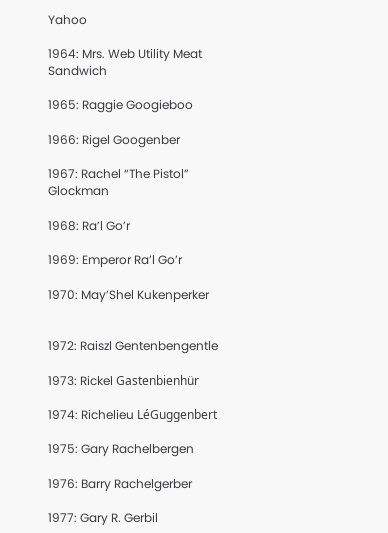Yahoo

1964: Mrs. Web Utility Meat Sandwich

1965: Raggie Googieboo

1966: Rigel Googenber

1967: Rachel “The Pistol” Glockman

1968: Ra’l Go’r

1969: Emperor Ra’l Go’r

1970: May’Shel Kukenperker


1972: Raiszl Gentenbengentle

1973: Rickel Gastenbienhür

1974: Richelieu LéGuggenbert

1975: Gary Rachelbergen

1976: Barry Rachelgerber

1977: Gary R. Gerbil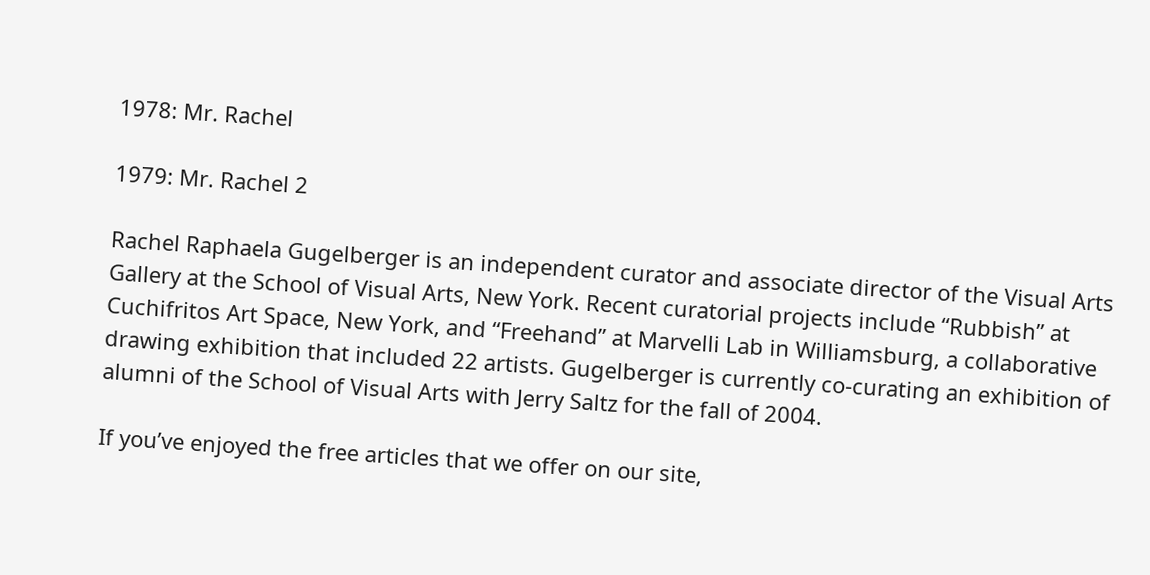1978: Mr. Rachel

1979: Mr. Rachel 2

Rachel Raphaela Gugelberger is an independent curator and associate director of the Visual Arts Gallery at the School of Visual Arts, New York. Recent curatorial projects include “Rubbish” at Cuchifritos Art Space, New York, and “Freehand” at Marvelli Lab in Williamsburg, a collaborative drawing exhibition that included 22 artists. Gugelberger is currently co-curating an exhibition of alumni of the School of Visual Arts with Jerry Saltz for the fall of 2004.

If you’ve enjoyed the free articles that we offer on our site,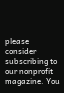please consider subscribing to our nonprofit magazine. You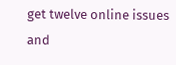get twelve online issues and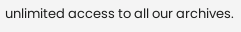unlimited access to all our archives.